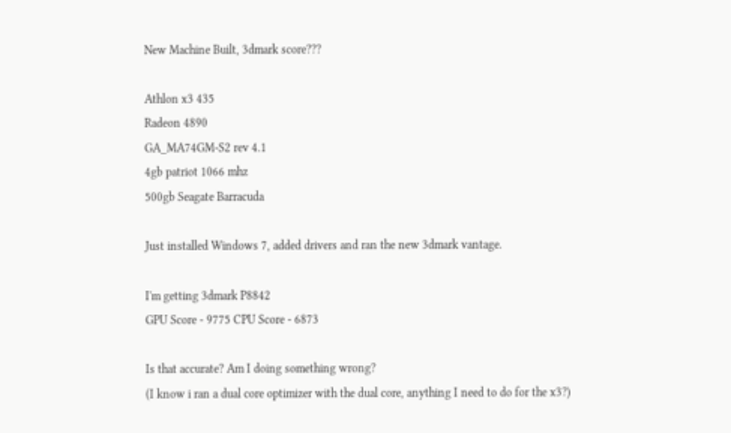New Machine Built, 3dmark score???

Athlon x3 435
Radeon 4890
GA_MA74GM-S2 rev 4.1
4gb patriot 1066 mhz
500gb Seagate Barracuda

Just installed Windows 7, added drivers and ran the new 3dmark vantage.

I'm getting 3dmark P8842
GPU Score - 9775 CPU Score - 6873

Is that accurate? Am I doing something wrong?
(I know i ran a dual core optimizer with the dual core, anything I need to do for the x3?)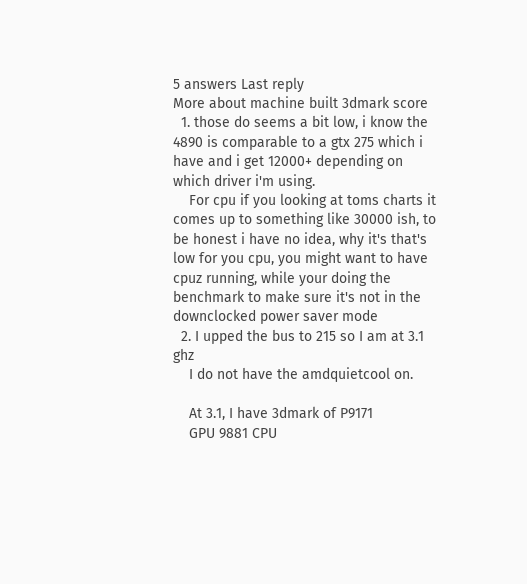5 answers Last reply
More about machine built 3dmark score
  1. those do seems a bit low, i know the 4890 is comparable to a gtx 275 which i have and i get 12000+ depending on which driver i'm using.
    For cpu if you looking at toms charts it comes up to something like 30000 ish, to be honest i have no idea, why it's that's low for you cpu, you might want to have cpuz running, while your doing the benchmark to make sure it's not in the downclocked power saver mode
  2. I upped the bus to 215 so I am at 3.1 ghz
    I do not have the amdquietcool on.

    At 3.1, I have 3dmark of P9171
    GPU 9881 CPU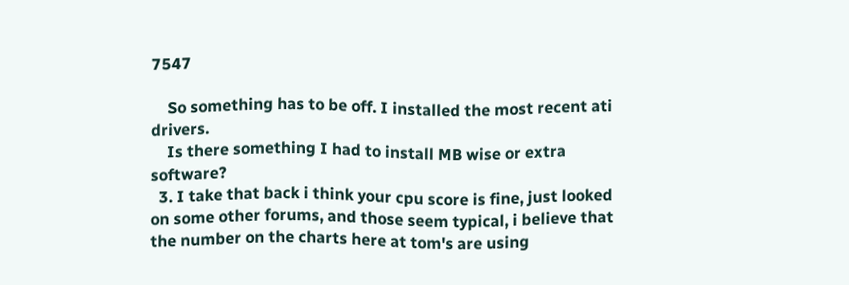7547

    So something has to be off. I installed the most recent ati drivers.
    Is there something I had to install MB wise or extra software?
  3. I take that back i think your cpu score is fine, just looked on some other forums, and those seem typical, i believe that the number on the charts here at tom's are using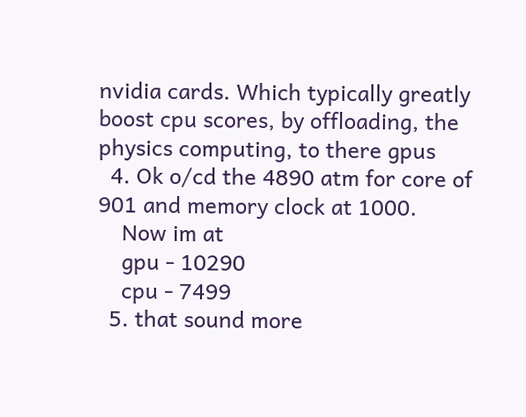nvidia cards. Which typically greatly boost cpu scores, by offloading, the physics computing, to there gpus
  4. Ok o/cd the 4890 atm for core of 901 and memory clock at 1000.
    Now im at
    gpu - 10290
    cpu - 7499
  5. that sound more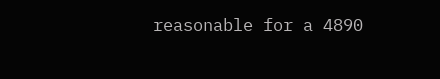reasonable for a 4890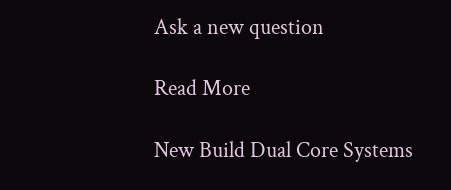Ask a new question

Read More

New Build Dual Core Systems